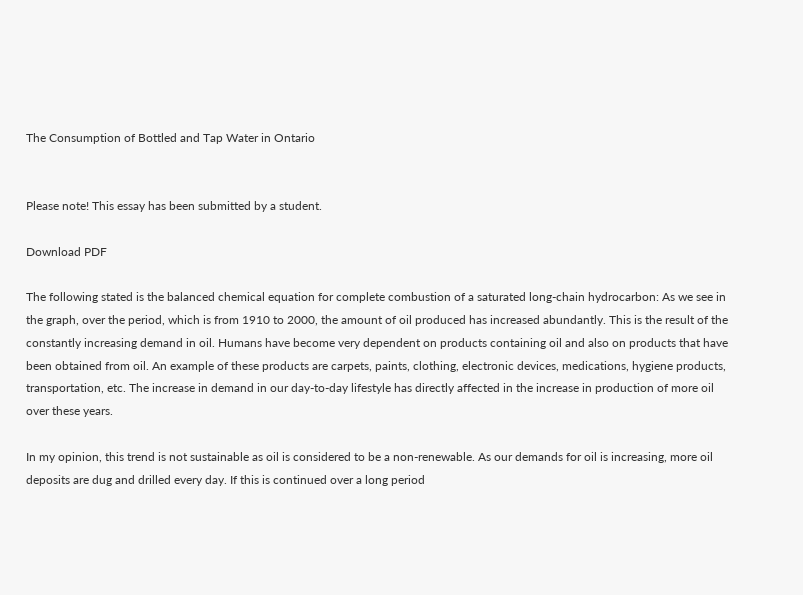The Consumption of Bottled and Tap Water in Ontario


Please note! This essay has been submitted by a student.

Download PDF

The following stated is the balanced chemical equation for complete combustion of a saturated long-chain hydrocarbon: As we see in the graph, over the period, which is from 1910 to 2000, the amount of oil produced has increased abundantly. This is the result of the constantly increasing demand in oil. Humans have become very dependent on products containing oil and also on products that have been obtained from oil. An example of these products are carpets, paints, clothing, electronic devices, medications, hygiene products, transportation, etc. The increase in demand in our day-to-day lifestyle has directly affected in the increase in production of more oil over these years.

In my opinion, this trend is not sustainable as oil is considered to be a non-renewable. As our demands for oil is increasing, more oil deposits are dug and drilled every day. If this is continued over a long period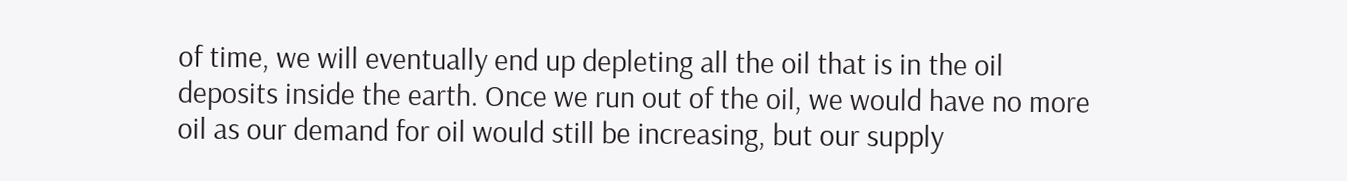of time, we will eventually end up depleting all the oil that is in the oil deposits inside the earth. Once we run out of the oil, we would have no more oil as our demand for oil would still be increasing, but our supply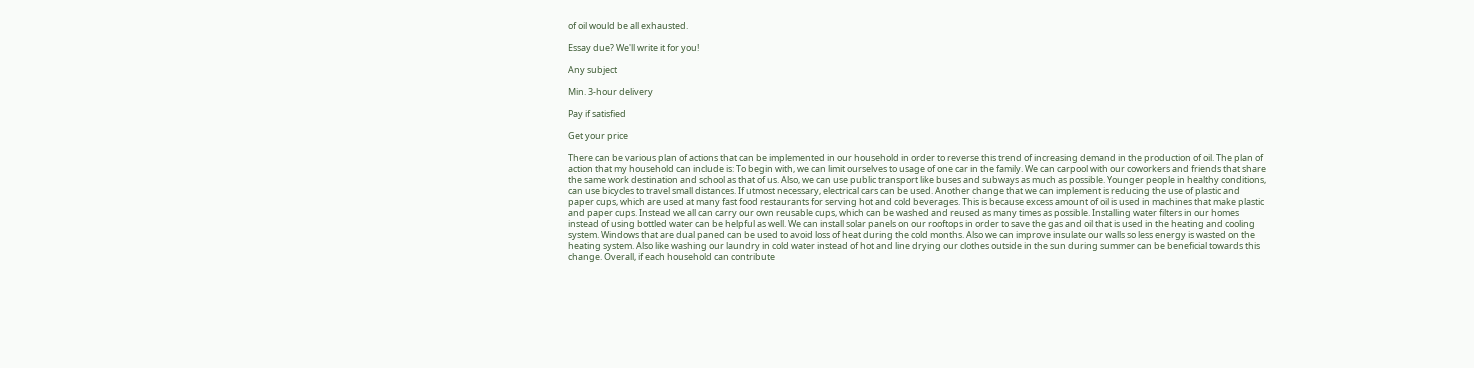of oil would be all exhausted.

Essay due? We'll write it for you!

Any subject

Min. 3-hour delivery

Pay if satisfied

Get your price

There can be various plan of actions that can be implemented in our household in order to reverse this trend of increasing demand in the production of oil. The plan of action that my household can include is: To begin with, we can limit ourselves to usage of one car in the family. We can carpool with our coworkers and friends that share the same work destination and school as that of us. Also, we can use public transport like buses and subways as much as possible. Younger people in healthy conditions, can use bicycles to travel small distances. If utmost necessary, electrical cars can be used. Another change that we can implement is reducing the use of plastic and paper cups, which are used at many fast food restaurants for serving hot and cold beverages. This is because excess amount of oil is used in machines that make plastic and paper cups. Instead we all can carry our own reusable cups, which can be washed and reused as many times as possible. Installing water filters in our homes instead of using bottled water can be helpful as well. We can install solar panels on our rooftops in order to save the gas and oil that is used in the heating and cooling system. Windows that are dual paned can be used to avoid loss of heat during the cold months. Also we can improve insulate our walls so less energy is wasted on the heating system. Also like washing our laundry in cold water instead of hot and line drying our clothes outside in the sun during summer can be beneficial towards this change. Overall, if each household can contribute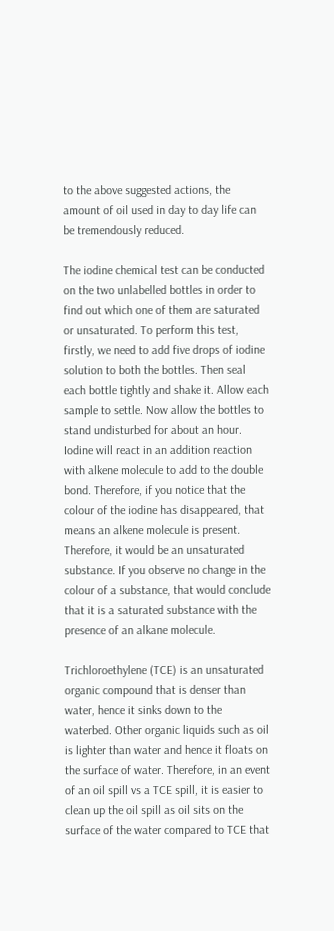to the above suggested actions, the amount of oil used in day to day life can be tremendously reduced.

The iodine chemical test can be conducted on the two unlabelled bottles in order to find out which one of them are saturated or unsaturated. To perform this test, firstly, we need to add five drops of iodine solution to both the bottles. Then seal each bottle tightly and shake it. Allow each sample to settle. Now allow the bottles to stand undisturbed for about an hour. Iodine will react in an addition reaction with alkene molecule to add to the double bond. Therefore, if you notice that the colour of the iodine has disappeared, that means an alkene molecule is present. Therefore, it would be an unsaturated substance. If you observe no change in the colour of a substance, that would conclude that it is a saturated substance with the presence of an alkane molecule.

Trichloroethylene (TCE) is an unsaturated organic compound that is denser than water, hence it sinks down to the waterbed. Other organic liquids such as oil is lighter than water and hence it floats on the surface of water. Therefore, in an event of an oil spill vs a TCE spill, it is easier to clean up the oil spill as oil sits on the surface of the water compared to TCE that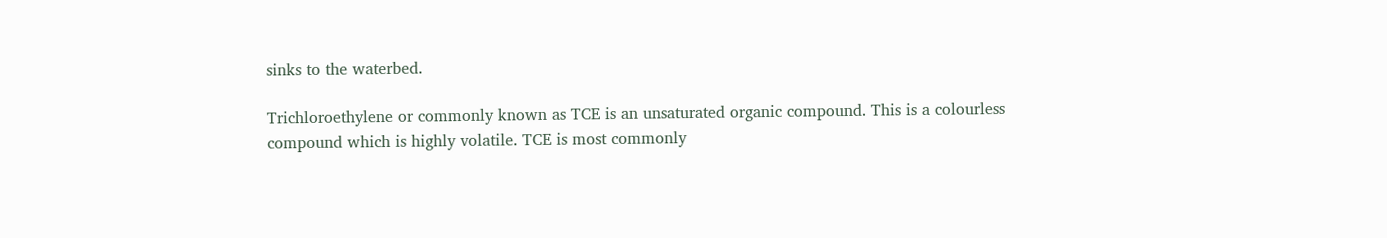sinks to the waterbed.

Trichloroethylene or commonly known as TCE is an unsaturated organic compound. This is a colourless compound which is highly volatile. TCE is most commonly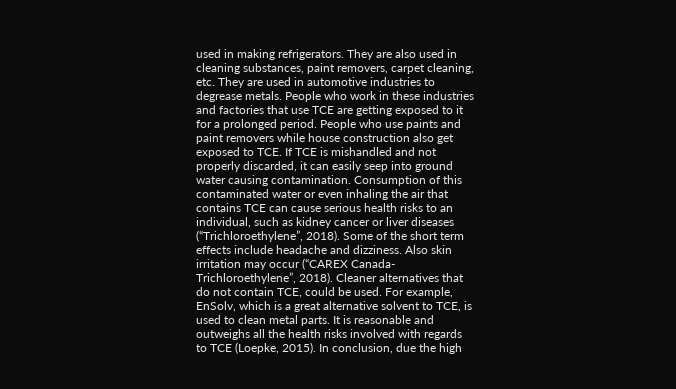used in making refrigerators. They are also used in cleaning substances, paint removers, carpet cleaning, etc. They are used in automotive industries to degrease metals. People who work in these industries and factories that use TCE are getting exposed to it for a prolonged period. People who use paints and paint removers while house construction also get exposed to TCE. If TCE is mishandled and not properly discarded, it can easily seep into ground water causing contamination. Consumption of this contaminated water or even inhaling the air that contains TCE can cause serious health risks to an individual, such as kidney cancer or liver diseases (“Trichloroethylene”, 2018). Some of the short term effects include headache and dizziness. Also skin irritation may occur (“CAREX Canada- Trichloroethylene”, 2018). Cleaner alternatives that do not contain TCE, could be used. For example, EnSolv, which is a great alternative solvent to TCE, is used to clean metal parts. It is reasonable and outweighs all the health risks involved with regards to TCE (Loepke, 2015). In conclusion, due the high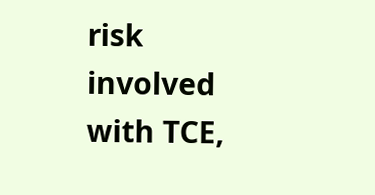risk involved with TCE,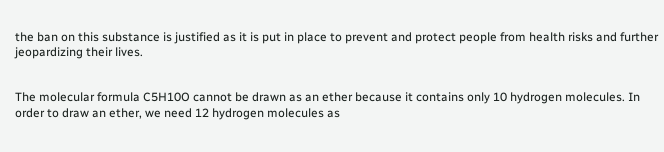the ban on this substance is justified as it is put in place to prevent and protect people from health risks and further jeopardizing their lives.


The molecular formula C5H10O cannot be drawn as an ether because it contains only 10 hydrogen molecules. In order to draw an ether, we need 12 hydrogen molecules as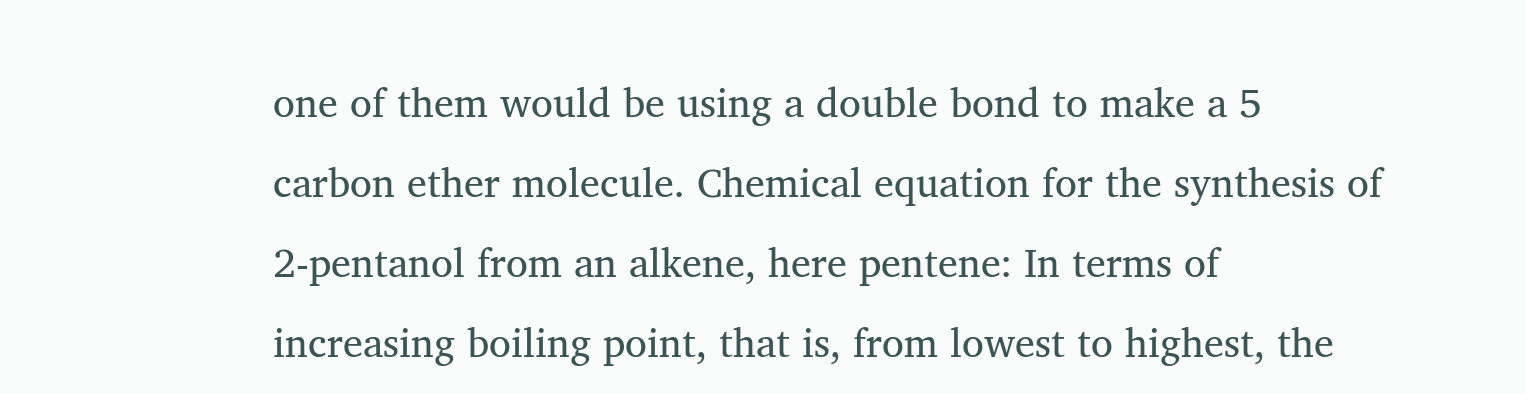one of them would be using a double bond to make a 5 carbon ether molecule. Chemical equation for the synthesis of 2-pentanol from an alkene, here pentene: In terms of increasing boiling point, that is, from lowest to highest, the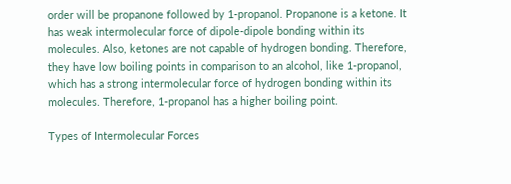order will be propanone followed by 1-propanol. Propanone is a ketone. It has weak intermolecular force of dipole-dipole bonding within its molecules. Also, ketones are not capable of hydrogen bonding. Therefore, they have low boiling points in comparison to an alcohol, like 1-propanol, which has a strong intermolecular force of hydrogen bonding within its molecules. Therefore, 1-propanol has a higher boiling point.

Types of Intermolecular Forces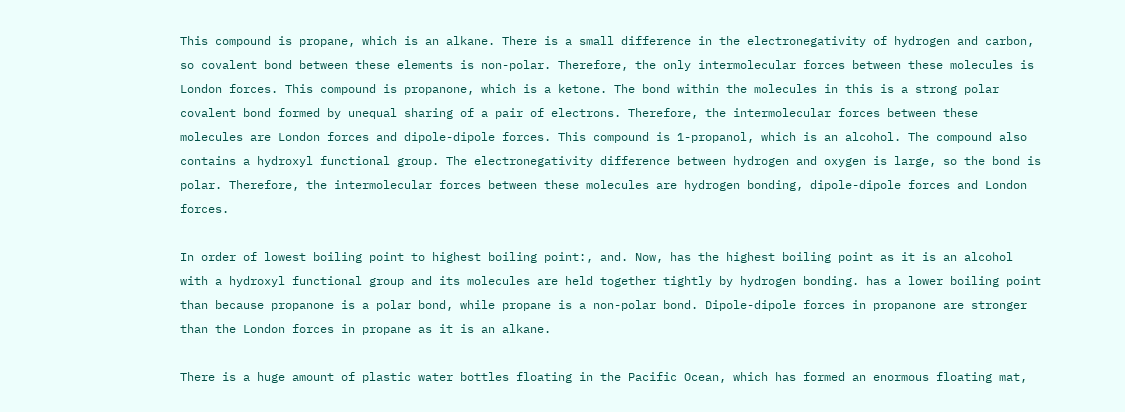This compound is propane, which is an alkane. There is a small difference in the electronegativity of hydrogen and carbon, so covalent bond between these elements is non-polar. Therefore, the only intermolecular forces between these molecules is London forces. This compound is propanone, which is a ketone. The bond within the molecules in this is a strong polar covalent bond formed by unequal sharing of a pair of electrons. Therefore, the intermolecular forces between these molecules are London forces and dipole-dipole forces. This compound is 1-propanol, which is an alcohol. The compound also contains a hydroxyl functional group. The electronegativity difference between hydrogen and oxygen is large, so the bond is polar. Therefore, the intermolecular forces between these molecules are hydrogen bonding, dipole-dipole forces and London forces.

In order of lowest boiling point to highest boiling point:, and. Now, has the highest boiling point as it is an alcohol with a hydroxyl functional group and its molecules are held together tightly by hydrogen bonding. has a lower boiling point than because propanone is a polar bond, while propane is a non-polar bond. Dipole-dipole forces in propanone are stronger than the London forces in propane as it is an alkane.

There is a huge amount of plastic water bottles floating in the Pacific Ocean, which has formed an enormous floating mat,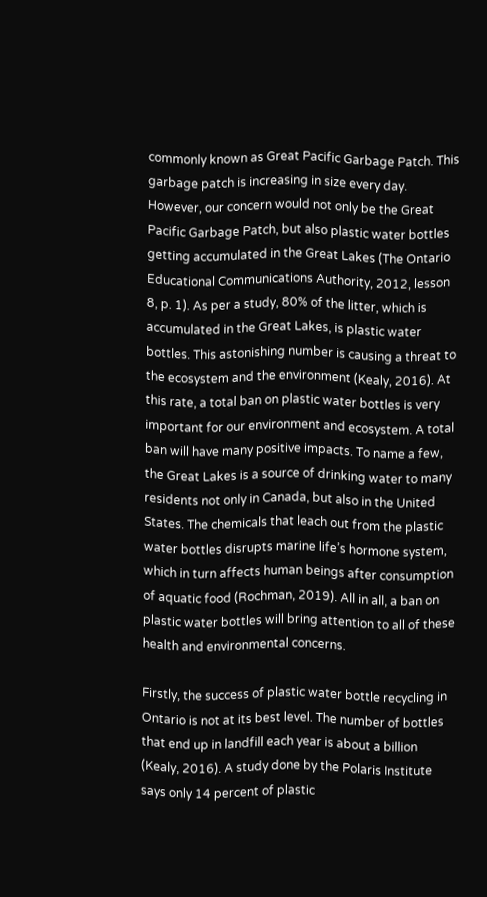commonly known as Great Pacific Garbage Patch. This garbage patch is increasing in size every day. However, our concern would not only be the Great Pacific Garbage Patch, but also plastic water bottles getting accumulated in the Great Lakes (The Ontario Educational Communications Authority, 2012, lesson 8, p. 1). As per a study, 80% of the litter, which is accumulated in the Great Lakes, is plastic water bottles. This astonishing number is causing a threat to the ecosystem and the environment (Kealy, 2016). At this rate, a total ban on plastic water bottles is very important for our environment and ecosystem. A total ban will have many positive impacts. To name a few, the Great Lakes is a source of drinking water to many residents not only in Canada, but also in the United States. The chemicals that leach out from the plastic water bottles disrupts marine life’s hormone system, which in turn affects human beings after consumption of aquatic food (Rochman, 2019). All in all, a ban on plastic water bottles will bring attention to all of these health and environmental concerns.

Firstly, the success of plastic water bottle recycling in Ontario is not at its best level. The number of bottles that end up in landfill each year is about a billion (Kealy, 2016). A study done by the Polaris Institute says only 14 percent of plastic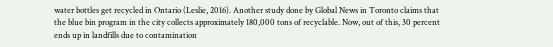water bottles get recycled in Ontario (Leslie, 2016). Another study done by Global News in Toronto claims that the blue bin program in the city collects approximately 180,000 tons of recyclable. Now, out of this, 30 percent ends up in landfills due to contamination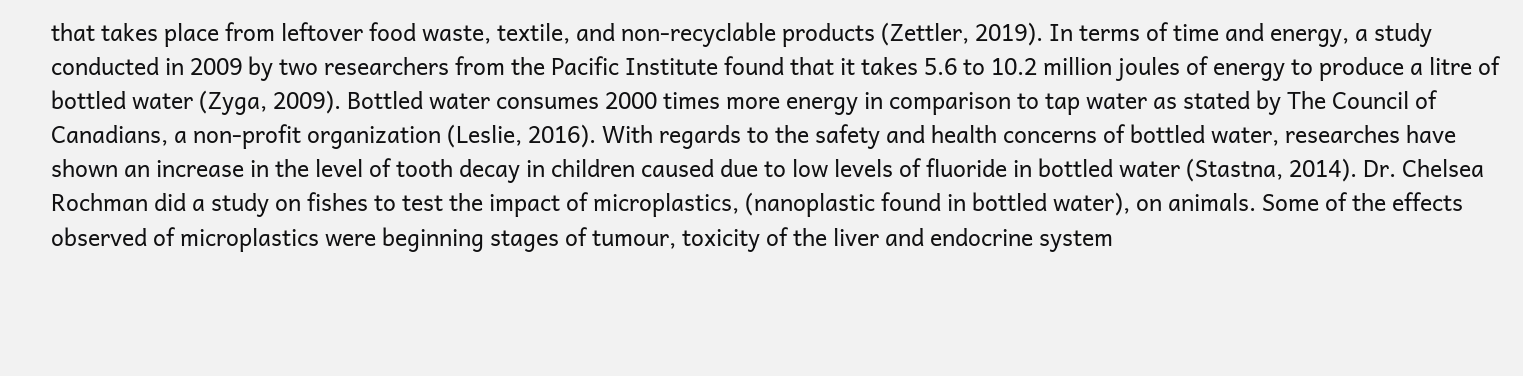that takes place from leftover food waste, textile, and non-recyclable products (Zettler, 2019). In terms of time and energy, a study conducted in 2009 by two researchers from the Pacific Institute found that it takes 5.6 to 10.2 million joules of energy to produce a litre of bottled water (Zyga, 2009). Bottled water consumes 2000 times more energy in comparison to tap water as stated by The Council of Canadians, a non-profit organization (Leslie, 2016). With regards to the safety and health concerns of bottled water, researches have shown an increase in the level of tooth decay in children caused due to low levels of fluoride in bottled water (Stastna, 2014). Dr. Chelsea Rochman did a study on fishes to test the impact of microplastics, (nanoplastic found in bottled water), on animals. Some of the effects observed of microplastics were beginning stages of tumour, toxicity of the liver and endocrine system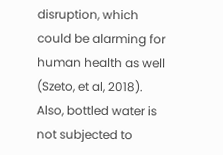disruption, which could be alarming for human health as well (Szeto, et al, 2018). Also, bottled water is not subjected to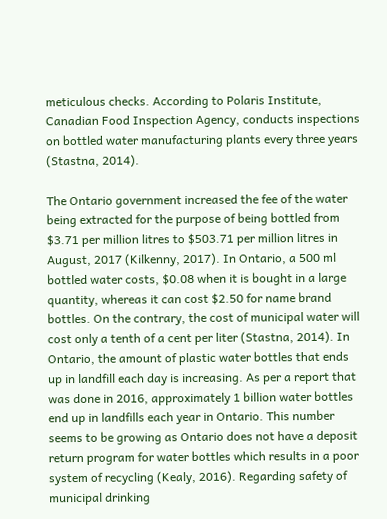meticulous checks. According to Polaris Institute, Canadian Food Inspection Agency, conducts inspections on bottled water manufacturing plants every three years (Stastna, 2014).

The Ontario government increased the fee of the water being extracted for the purpose of being bottled from $3.71 per million litres to $503.71 per million litres in August, 2017 (Kilkenny, 2017). In Ontario, a 500 ml bottled water costs, $0.08 when it is bought in a large quantity, whereas it can cost $2.50 for name brand bottles. On the contrary, the cost of municipal water will cost only a tenth of a cent per liter (Stastna, 2014). In Ontario, the amount of plastic water bottles that ends up in landfill each day is increasing. As per a report that was done in 2016, approximately 1 billion water bottles end up in landfills each year in Ontario. This number seems to be growing as Ontario does not have a deposit return program for water bottles which results in a poor system of recycling (Kealy, 2016). Regarding safety of municipal drinking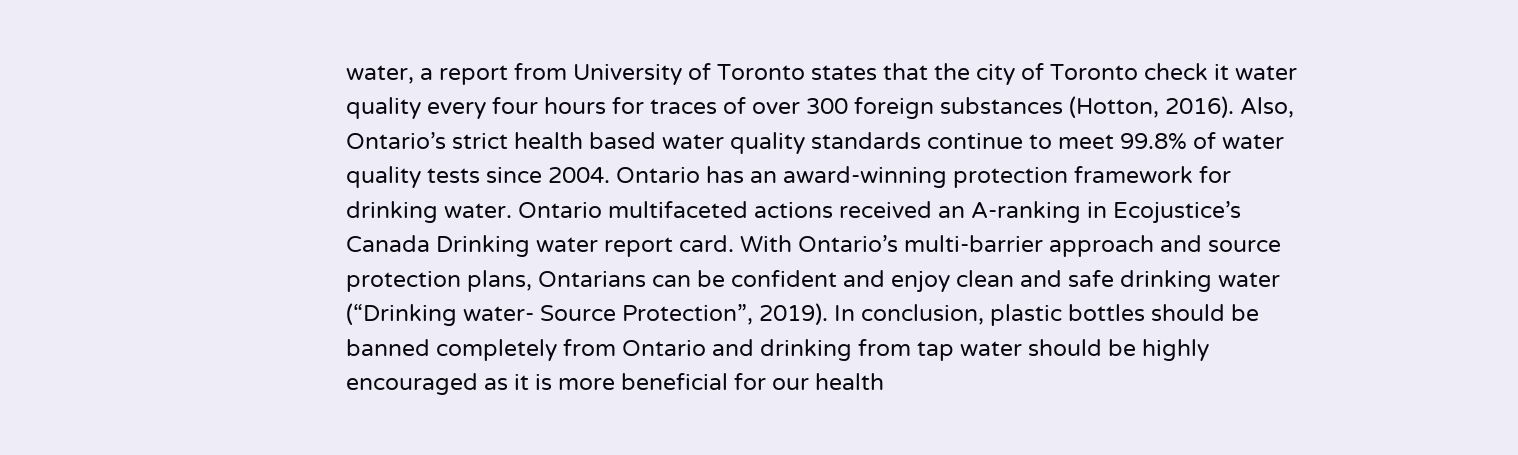water, a report from University of Toronto states that the city of Toronto check it water quality every four hours for traces of over 300 foreign substances (Hotton, 2016). Also, Ontario’s strict health based water quality standards continue to meet 99.8% of water quality tests since 2004. Ontario has an award-winning protection framework for drinking water. Ontario multifaceted actions received an A-ranking in Ecojustice’s Canada Drinking water report card. With Ontario’s multi-barrier approach and source protection plans, Ontarians can be confident and enjoy clean and safe drinking water (“Drinking water- Source Protection”, 2019). In conclusion, plastic bottles should be banned completely from Ontario and drinking from tap water should be highly encouraged as it is more beneficial for our health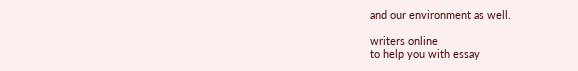and our environment as well.

writers online
to help you with essay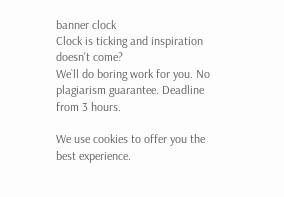banner clock
Clock is ticking and inspiration doesn't come?
We`ll do boring work for you. No plagiarism guarantee. Deadline from 3 hours.

We use cookies to offer you the best experience.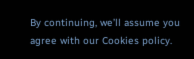By continuing, we’ll assume you agree with our Cookies policy.